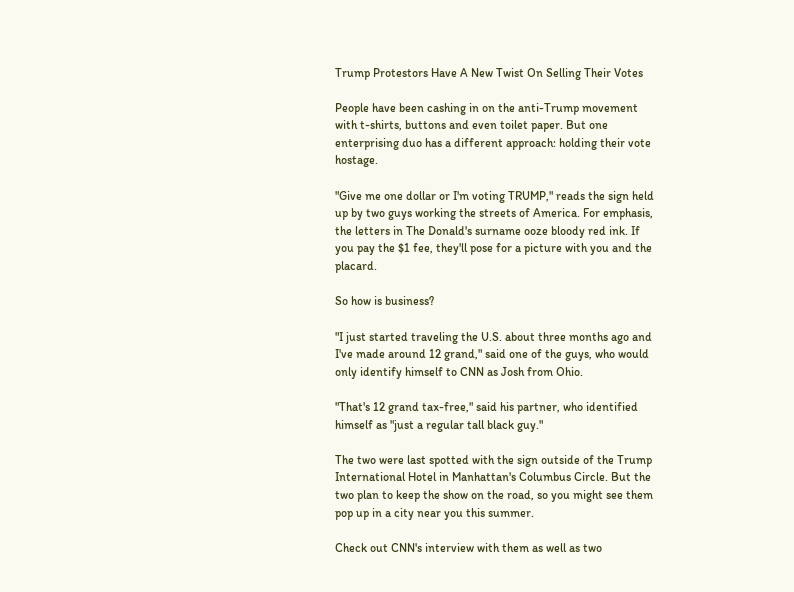Trump Protestors Have A New Twist On Selling Their Votes

People have been cashing in on the anti-Trump movement with t-shirts, buttons and even toilet paper. But one enterprising duo has a different approach: holding their vote hostage.

"Give me one dollar or I'm voting TRUMP," reads the sign held up by two guys working the streets of America. For emphasis, the letters in The Donald's surname ooze bloody red ink. If you pay the $1 fee, they'll pose for a picture with you and the placard.

So how is business?

"I just started traveling the U.S. about three months ago and I've made around 12 grand," said one of the guys, who would only identify himself to CNN as Josh from Ohio.

"That's 12 grand tax-free," said his partner, who identified himself as "just a regular tall black guy."

The two were last spotted with the sign outside of the Trump International Hotel in Manhattan's Columbus Circle. But the two plan to keep the show on the road, so you might see them pop up in a city near you this summer.

Check out CNN's interview with them as well as two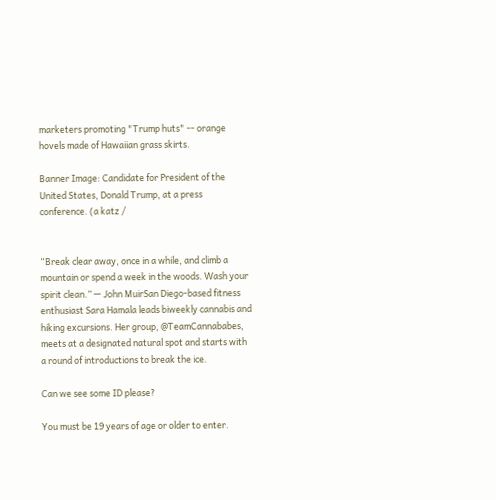marketers promoting "Trump huts" -- orange hovels made of Hawaiian grass skirts.

Banner Image: Candidate for President of the United States, Donald Trump, at a press conference. (a katz /


“Break clear away, once in a while, and climb a mountain or spend a week in the woods. Wash your spirit clean.” — John MuirSan Diego-based fitness enthusiast Sara Hamala leads biweekly cannabis and hiking excursions. Her group, @TeamCannababes, meets at a designated natural spot and starts with a round of introductions to break the ice.

Can we see some ID please?

You must be 19 years of age or older to enter.